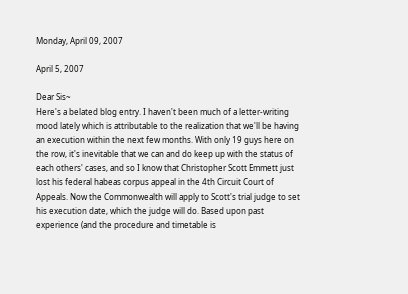Monday, April 09, 2007

April 5, 2007

Dear Sis~
Here's a belated blog entry. I haven't been much of a letter-writing mood lately which is attributable to the realization that we'll be having an execution within the next few months. With only 19 guys here on the row, it's inevitable that we can and do keep up with the status of each others' cases, and so I know that Christopher Scott Emmett just lost his federal habeas corpus appeal in the 4th Circuit Court of Appeals. Now the Commonwealth will apply to Scott's trial judge to set his execution date, which the judge will do. Based upon past experience (and the procedure and timetable is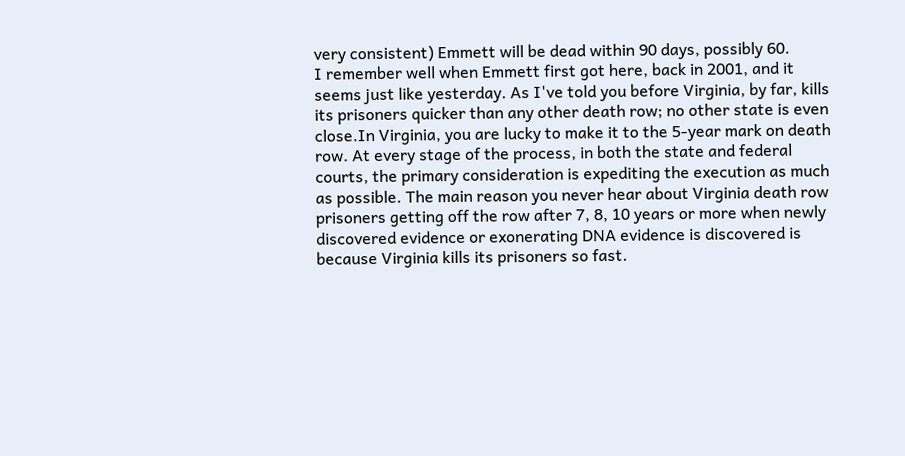very consistent) Emmett will be dead within 90 days, possibly 60.
I remember well when Emmett first got here, back in 2001, and it seems just like yesterday. As I've told you before Virginia, by far, kills its prisoners quicker than any other death row; no other state is even close.In Virginia, you are lucky to make it to the 5-year mark on death row. At every stage of the process, in both the state and federal courts, the primary consideration is expediting the execution as much as possible. The main reason you never hear about Virginia death row prisoners getting off the row after 7, 8, 10 years or more when newly discovered evidence or exonerating DNA evidence is discovered is because Virginia kills its prisoners so fast.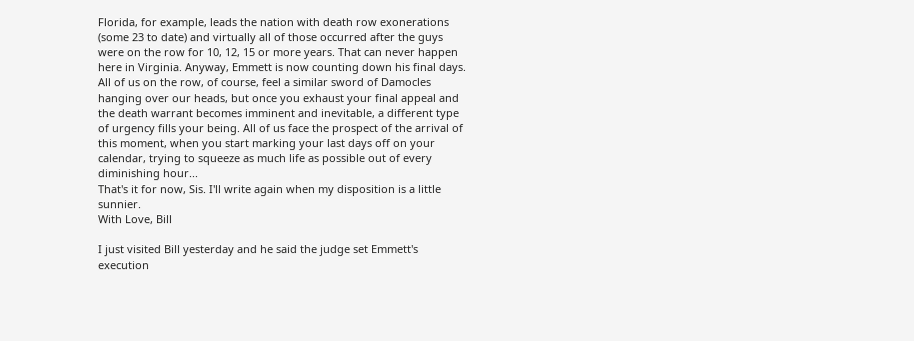Florida, for example, leads the nation with death row exonerations (some 23 to date) and virtually all of those occurred after the guys were on the row for 10, 12, 15 or more years. That can never happen here in Virginia. Anyway, Emmett is now counting down his final days. All of us on the row, of course, feel a similar sword of Damocles hanging over our heads, but once you exhaust your final appeal and the death warrant becomes imminent and inevitable, a different type of urgency fills your being. All of us face the prospect of the arrival of this moment, when you start marking your last days off on your calendar, trying to squeeze as much life as possible out of every diminishing hour...
That's it for now, Sis. I'll write again when my disposition is a little sunnier.
With Love, Bill

I just visited Bill yesterday and he said the judge set Emmett's execution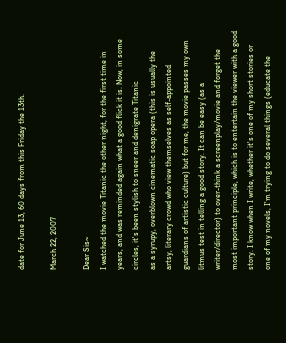date for June 13, 60 days from this Friday the 13th.

March 22, 2007

Dear Sis~
I watched the movie Titanic the other night, for the first time in years, and was reminded again what a good flick it is. Now, in some circles, it's been stylish to sneer and denigrate Titanic
as a syrupy, overblown cinematic soap opera (this is usually the artsy, literary crowd who view themselves as self-appointed guardians of artistic culture) but for me, the movie passes my own litmus test in telling a good story. It can be easy (as a writer/director) to over-think a screenplay/movie and forget the most important principle, which is to entertain the viewer with a good story. I know when I write, whether it's one of my short stories or one of my novels, I'm trying to do several things (educate the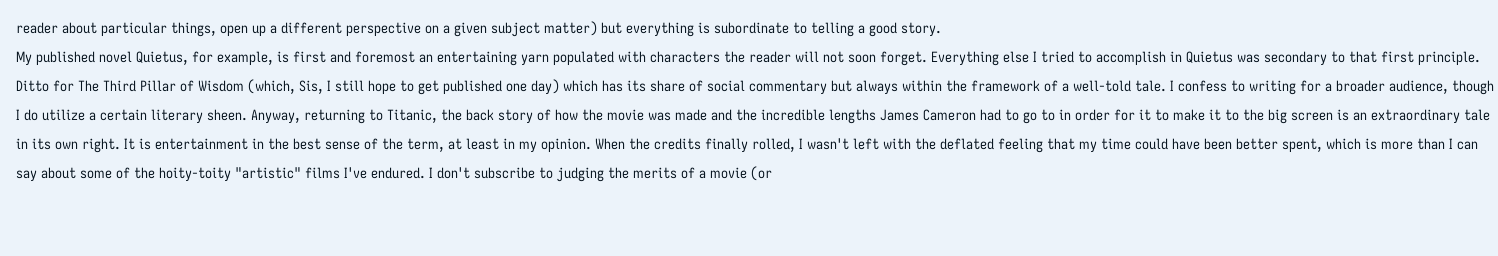reader about particular things, open up a different perspective on a given subject matter) but everything is subordinate to telling a good story.
My published novel Quietus, for example, is first and foremost an entertaining yarn populated with characters the reader will not soon forget. Everything else I tried to accomplish in Quietus was secondary to that first principle. Ditto for The Third Pillar of Wisdom (which, Sis, I still hope to get published one day) which has its share of social commentary but always within the framework of a well-told tale. I confess to writing for a broader audience, though I do utilize a certain literary sheen. Anyway, returning to Titanic, the back story of how the movie was made and the incredible lengths James Cameron had to go to in order for it to make it to the big screen is an extraordinary tale in its own right. It is entertainment in the best sense of the term, at least in my opinion. When the credits finally rolled, I wasn't left with the deflated feeling that my time could have been better spent, which is more than I can say about some of the hoity-toity "artistic" films I've endured. I don't subscribe to judging the merits of a movie (or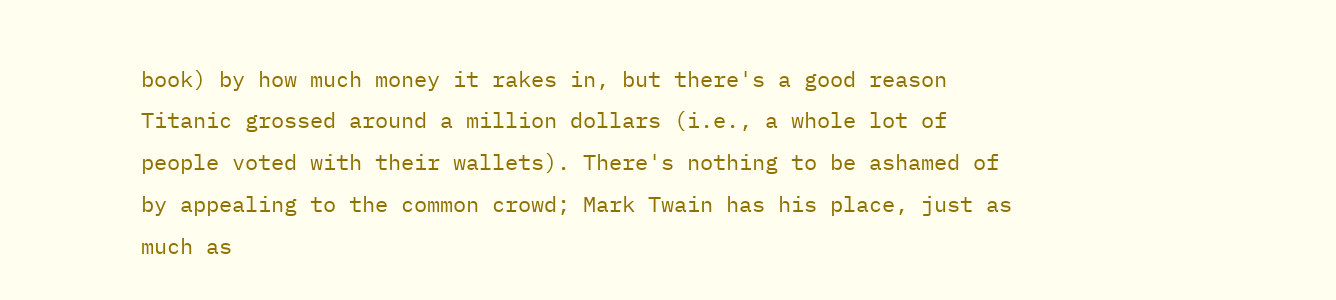book) by how much money it rakes in, but there's a good reason Titanic grossed around a million dollars (i.e., a whole lot of people voted with their wallets). There's nothing to be ashamed of by appealing to the common crowd; Mark Twain has his place, just as much as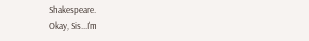Shakespeare.
Okay, Sis...I'm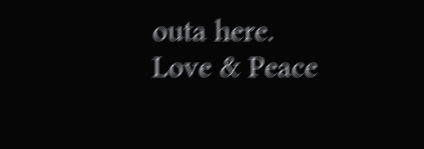outa here.
Love & Peace